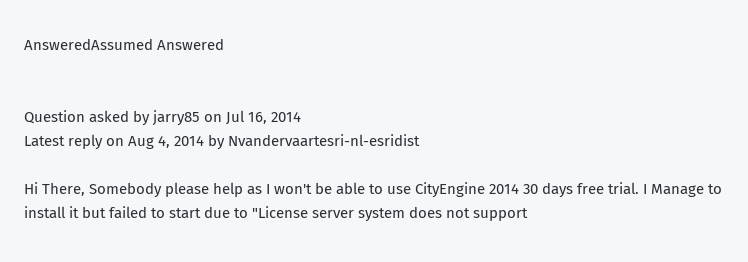AnsweredAssumed Answered


Question asked by jarry85 on Jul 16, 2014
Latest reply on Aug 4, 2014 by Nvandervaartesri-nl-esridist

Hi There, Somebody please help as I won't be able to use CityEngine 2014 30 days free trial. I Manage to install it but failed to start due to "License server system does not support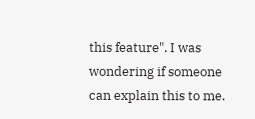this feature". I was wondering if someone can explain this to me.